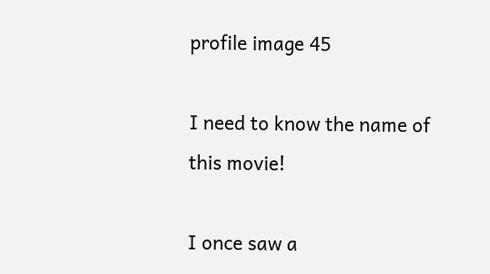profile image 45

I need to know the name of this movie!

I once saw a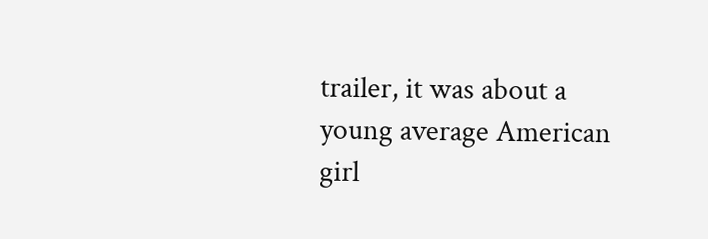trailer, it was about a young average American girl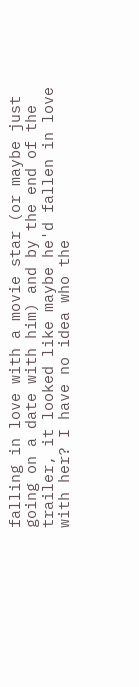falling in love with a movie star (or maybe just going on a date with him) and by the end of the trailer, it looked like maybe he'd fallen in love with her? I have no idea who the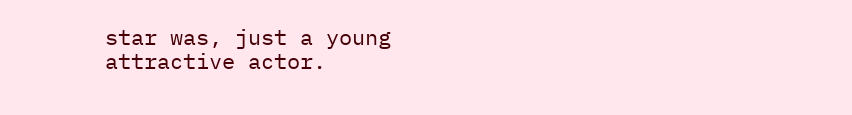star was, just a young attractive actor.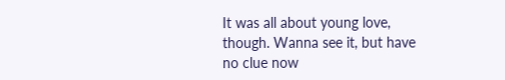It was all about young love, though. Wanna see it, but have no clue now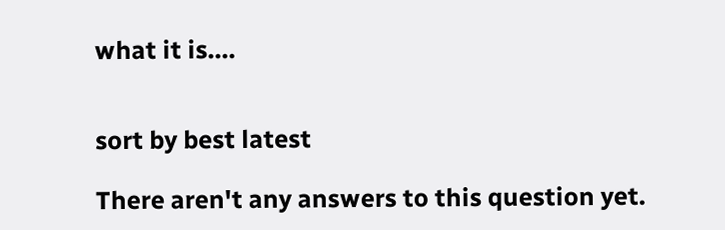what it is....


sort by best latest

There aren't any answers to this question yet.